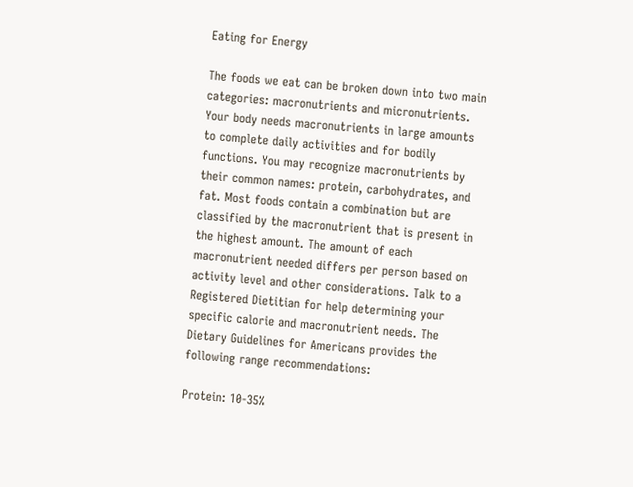Eating for Energy

The foods we eat can be broken down into two main categories: macronutrients and micronutrients. Your body needs macronutrients in large amounts to complete daily activities and for bodily functions. You may recognize macronutrients by their common names: protein, carbohydrates, and fat. Most foods contain a combination but are classified by the macronutrient that is present in the highest amount. The amount of each macronutrient needed differs per person based on activity level and other considerations. Talk to a Registered Dietitian for help determining your specific calorie and macronutrient needs. The Dietary Guidelines for Americans provides the following range recommendations:

Protein: 10-35%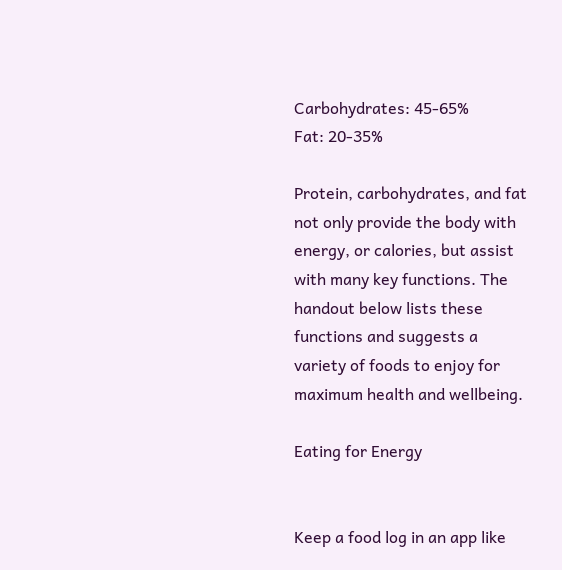Carbohydrates: 45-65%
Fat: 20-35%

Protein, carbohydrates, and fat not only provide the body with energy, or calories, but assist with many key functions. The handout below lists these functions and suggests a variety of foods to enjoy for maximum health and wellbeing.

Eating for Energy


Keep a food log in an app like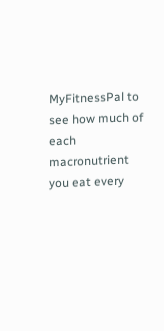MyFitnessPal to see how much of each macronutrient you eat every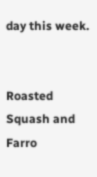day this week.


Roasted Squash and Farro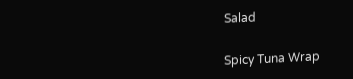Salad

Spicy Tuna Wrap